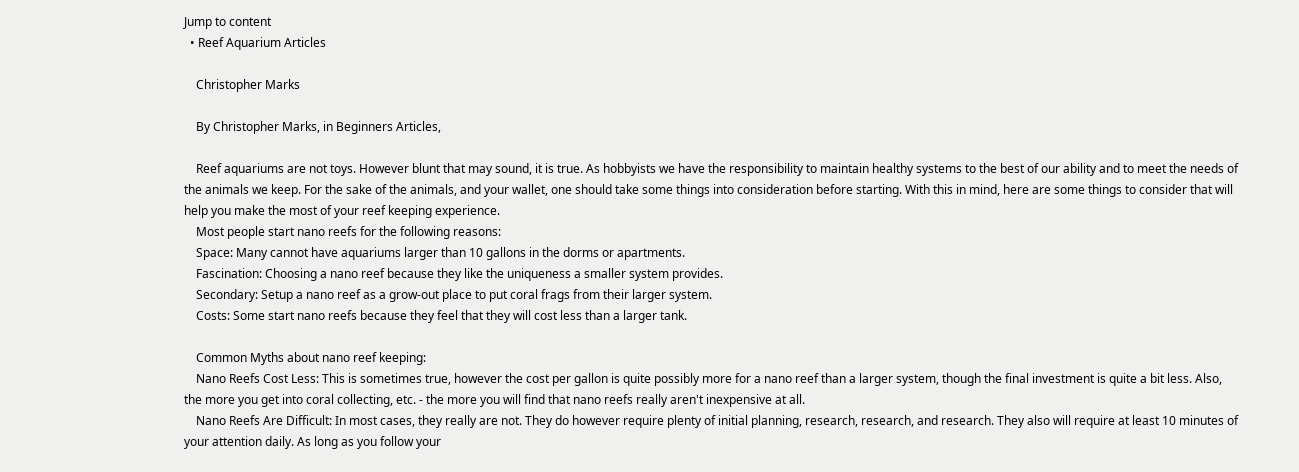Jump to content
  • Reef Aquarium Articles

    Christopher Marks

    By Christopher Marks, in Beginners Articles,

    Reef aquariums are not toys. However blunt that may sound, it is true. As hobbyists we have the responsibility to maintain healthy systems to the best of our ability and to meet the needs of the animals we keep. For the sake of the animals, and your wallet, one should take some things into consideration before starting. With this in mind, here are some things to consider that will help you make the most of your reef keeping experience.
    Most people start nano reefs for the following reasons:
    Space: Many cannot have aquariums larger than 10 gallons in the dorms or apartments.
    Fascination: Choosing a nano reef because they like the uniqueness a smaller system provides.
    Secondary: Setup a nano reef as a grow-out place to put coral frags from their larger system.
    Costs: Some start nano reefs because they feel that they will cost less than a larger tank.

    Common Myths about nano reef keeping:
    Nano Reefs Cost Less: This is sometimes true, however the cost per gallon is quite possibly more for a nano reef than a larger system, though the final investment is quite a bit less. Also, the more you get into coral collecting, etc. - the more you will find that nano reefs really aren't inexpensive at all.
    Nano Reefs Are Difficult: In most cases, they really are not. They do however require plenty of initial planning, research, research, and research. They also will require at least 10 minutes of your attention daily. As long as you follow your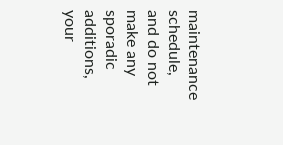maintenance schedule, and do not make any sporadic additions, your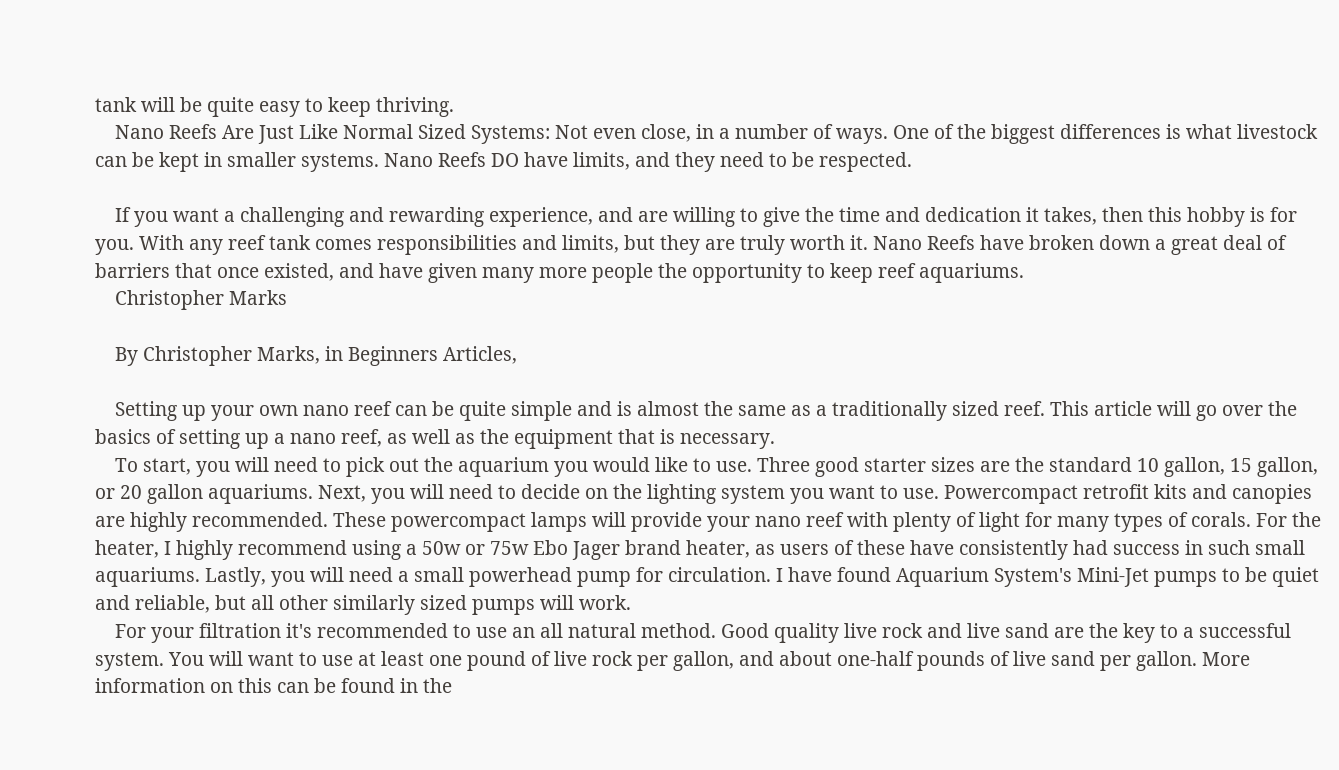tank will be quite easy to keep thriving.
    Nano Reefs Are Just Like Normal Sized Systems: Not even close, in a number of ways. One of the biggest differences is what livestock can be kept in smaller systems. Nano Reefs DO have limits, and they need to be respected.

    If you want a challenging and rewarding experience, and are willing to give the time and dedication it takes, then this hobby is for you. With any reef tank comes responsibilities and limits, but they are truly worth it. Nano Reefs have broken down a great deal of barriers that once existed, and have given many more people the opportunity to keep reef aquariums.
    Christopher Marks

    By Christopher Marks, in Beginners Articles,

    Setting up your own nano reef can be quite simple and is almost the same as a traditionally sized reef. This article will go over the basics of setting up a nano reef, as well as the equipment that is necessary.
    To start, you will need to pick out the aquarium you would like to use. Three good starter sizes are the standard 10 gallon, 15 gallon, or 20 gallon aquariums. Next, you will need to decide on the lighting system you want to use. Powercompact retrofit kits and canopies are highly recommended. These powercompact lamps will provide your nano reef with plenty of light for many types of corals. For the heater, I highly recommend using a 50w or 75w Ebo Jager brand heater, as users of these have consistently had success in such small aquariums. Lastly, you will need a small powerhead pump for circulation. I have found Aquarium System's Mini-Jet pumps to be quiet and reliable, but all other similarly sized pumps will work.
    For your filtration it's recommended to use an all natural method. Good quality live rock and live sand are the key to a successful system. You will want to use at least one pound of live rock per gallon, and about one-half pounds of live sand per gallon. More information on this can be found in the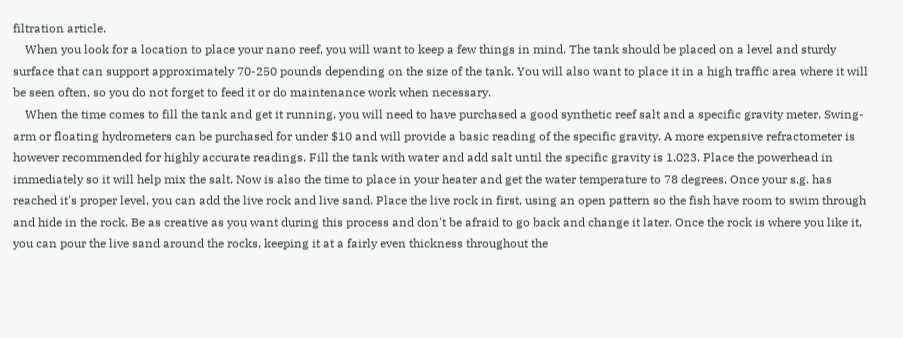filtration article.
    When you look for a location to place your nano reef, you will want to keep a few things in mind. The tank should be placed on a level and sturdy surface that can support approximately 70-250 pounds depending on the size of the tank. You will also want to place it in a high traffic area where it will be seen often, so you do not forget to feed it or do maintenance work when necessary.
    When the time comes to fill the tank and get it running, you will need to have purchased a good synthetic reef salt and a specific gravity meter. Swing-arm or floating hydrometers can be purchased for under $10 and will provide a basic reading of the specific gravity. A more expensive refractometer is however recommended for highly accurate readings. Fill the tank with water and add salt until the specific gravity is 1.023. Place the powerhead in immediately so it will help mix the salt. Now is also the time to place in your heater and get the water temperature to 78 degrees. Once your s.g. has reached it's proper level, you can add the live rock and live sand. Place the live rock in first, using an open pattern so the fish have room to swim through and hide in the rock. Be as creative as you want during this process and don't be afraid to go back and change it later. Once the rock is where you like it, you can pour the live sand around the rocks, keeping it at a fairly even thickness throughout the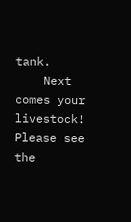tank.
    Next comes your livestock! Please see the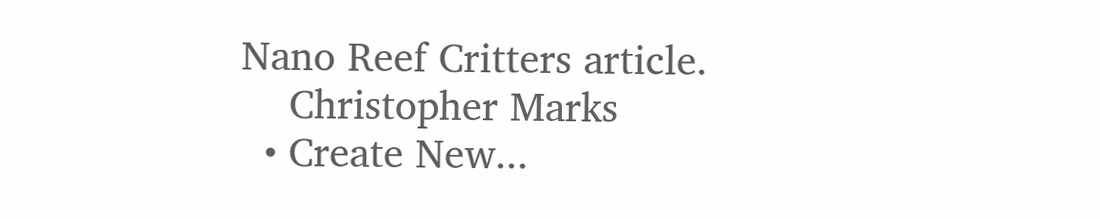Nano Reef Critters article.
    Christopher Marks
  • Create New...